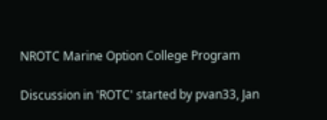NROTC Marine Option College Program

Discussion in 'ROTC' started by pvan33, Jan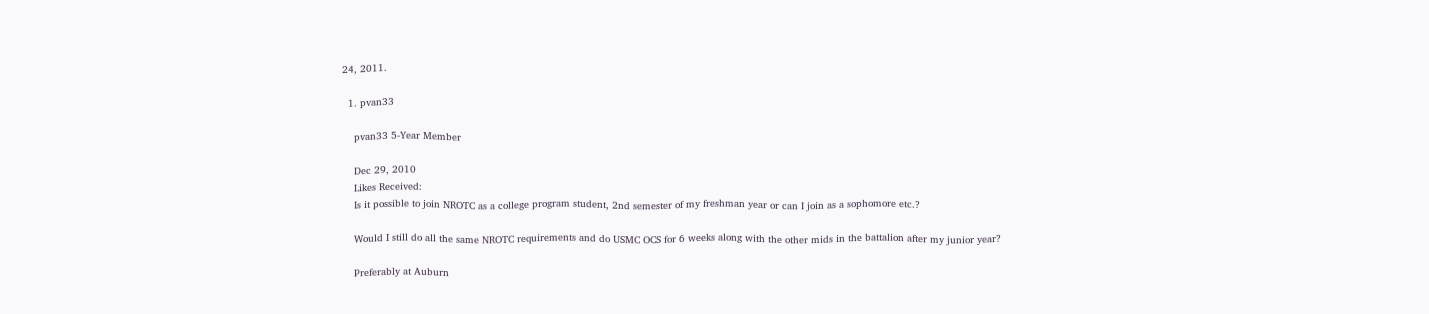24, 2011.

  1. pvan33

    pvan33 5-Year Member

    Dec 29, 2010
    Likes Received:
    Is it possible to join NROTC as a college program student, 2nd semester of my freshman year or can I join as a sophomore etc.?

    Would I still do all the same NROTC requirements and do USMC OCS for 6 weeks along with the other mids in the battalion after my junior year?

    Preferably at Auburn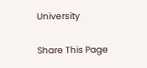University

Share This Page